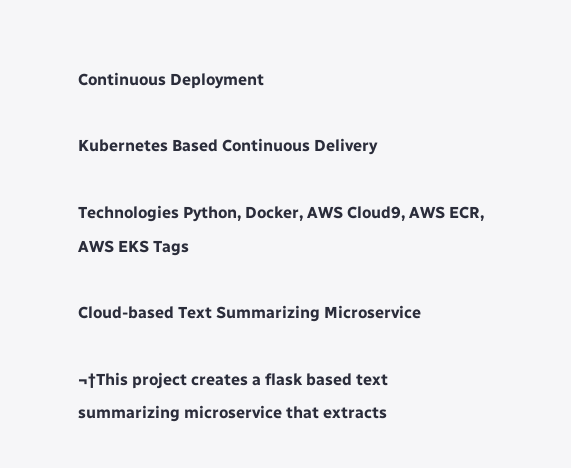Continuous Deployment

Kubernetes Based Continuous Delivery

Technologies Python, Docker, AWS Cloud9, AWS ECR, AWS EKS Tags

Cloud-based Text Summarizing Microservice

¬†This project creates a flask based text summarizing microservice that extracts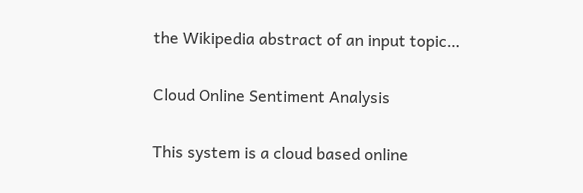the Wikipedia abstract of an input topic…

Cloud Online Sentiment Analysis

This system is a cloud based online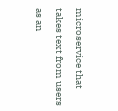microservice that takes text from users as an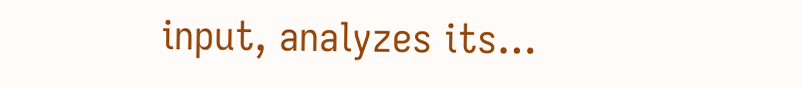input, analyzes its…